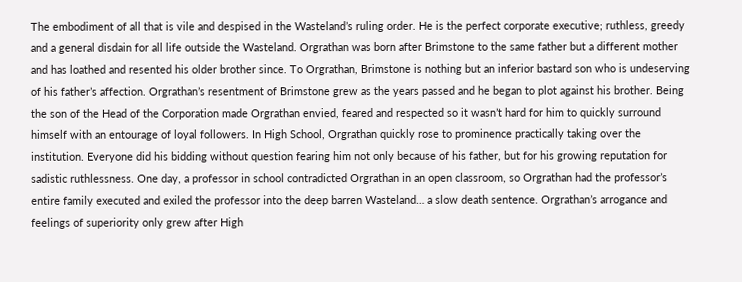The embodiment of all that is vile and despised in the Wasteland’s ruling order. He is the perfect corporate executive; ruthless, greedy and a general disdain for all life outside the Wasteland. Orgrathan was born after Brimstone to the same father but a different mother and has loathed and resented his older brother since. To Orgrathan, Brimstone is nothing but an inferior bastard son who is undeserving of his father’s affection. Orgrathan’s resentment of Brimstone grew as the years passed and he began to plot against his brother. Being the son of the Head of the Corporation made Orgrathan envied, feared and respected so it wasn’t hard for him to quickly surround himself with an entourage of loyal followers. In High School, Orgrathan quickly rose to prominence practically taking over the institution. Everyone did his bidding without question fearing him not only because of his father, but for his growing reputation for sadistic ruthlessness. One day, a professor in school contradicted Orgrathan in an open classroom, so Orgrathan had the professor’s entire family executed and exiled the professor into the deep barren Wasteland… a slow death sentence. Orgrathan’s arrogance and feelings of superiority only grew after High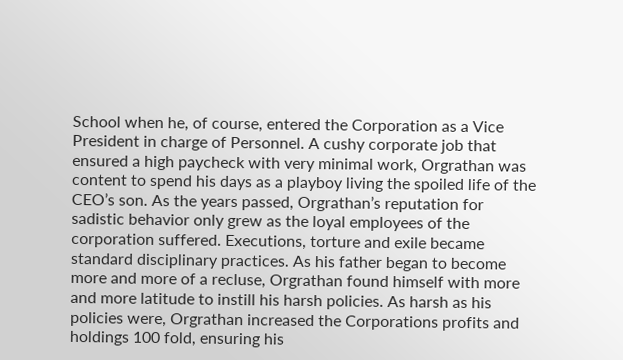School when he, of course, entered the Corporation as a Vice President in charge of Personnel. A cushy corporate job that ensured a high paycheck with very minimal work, Orgrathan was content to spend his days as a playboy living the spoiled life of the CEO’s son. As the years passed, Orgrathan’s reputation for sadistic behavior only grew as the loyal employees of the corporation suffered. Executions, torture and exile became standard disciplinary practices. As his father began to become more and more of a recluse, Orgrathan found himself with more and more latitude to instill his harsh policies. As harsh as his policies were, Orgrathan increased the Corporations profits and holdings 100 fold, ensuring his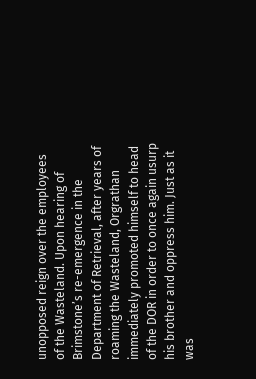unopposed reign over the employees of the Wasteland. Upon hearing of Brimstone’s re-emergence in the Department of Retrieval, after years of roaming the Wasteland, Orgrathan immediately promoted himself to head of the DOR in order to once again usurp his brother and oppress him. Just as it was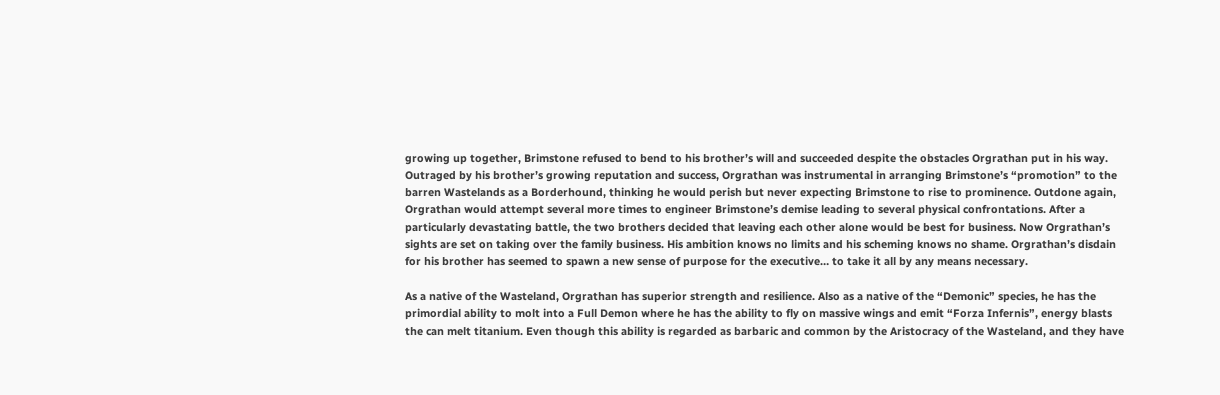growing up together, Brimstone refused to bend to his brother’s will and succeeded despite the obstacles Orgrathan put in his way. Outraged by his brother’s growing reputation and success, Orgrathan was instrumental in arranging Brimstone’s “promotion” to the barren Wastelands as a Borderhound, thinking he would perish but never expecting Brimstone to rise to prominence. Outdone again, Orgrathan would attempt several more times to engineer Brimstone’s demise leading to several physical confrontations. After a particularly devastating battle, the two brothers decided that leaving each other alone would be best for business. Now Orgrathan’s sights are set on taking over the family business. His ambition knows no limits and his scheming knows no shame. Orgrathan’s disdain for his brother has seemed to spawn a new sense of purpose for the executive… to take it all by any means necessary.

As a native of the Wasteland, Orgrathan has superior strength and resilience. Also as a native of the “Demonic” species, he has the primordial ability to molt into a Full Demon where he has the ability to fly on massive wings and emit “Forza Infernis”, energy blasts the can melt titanium. Even though this ability is regarded as barbaric and common by the Aristocracy of the Wasteland, and they have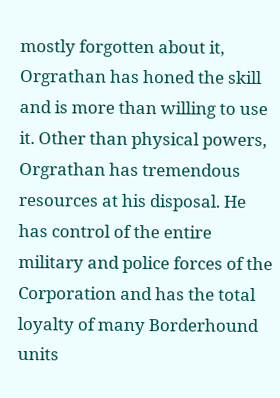mostly forgotten about it, Orgrathan has honed the skill and is more than willing to use it. Other than physical powers, Orgrathan has tremendous resources at his disposal. He has control of the entire military and police forces of the Corporation and has the total loyalty of many Borderhound units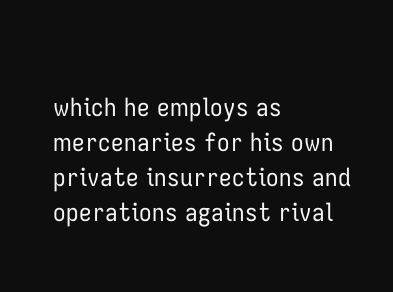which he employs as mercenaries for his own private insurrections and operations against rival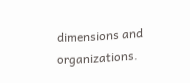dimensions and organizations.